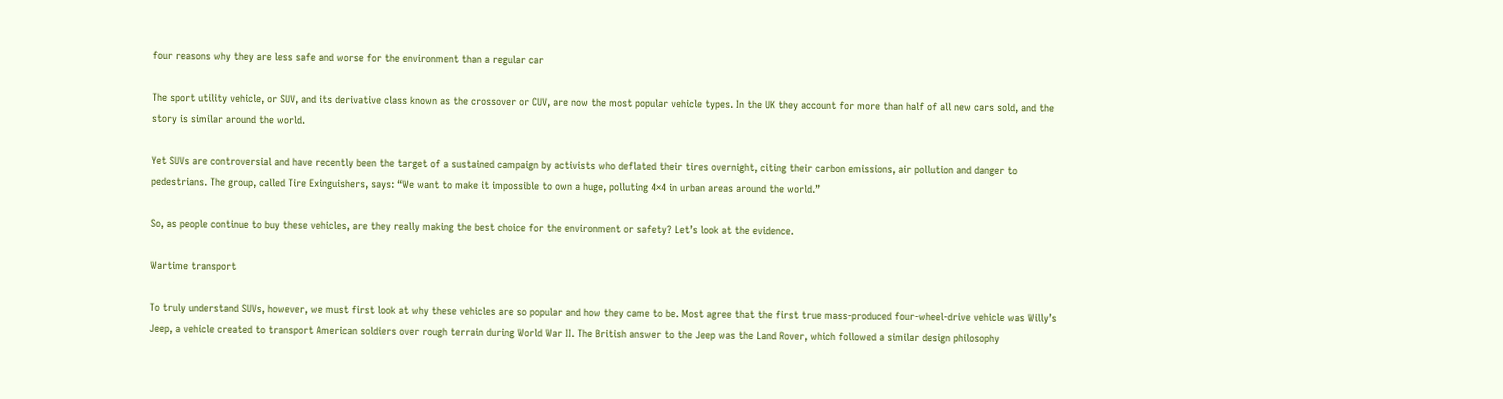four reasons why they are less safe and worse for the environment than a regular car

The sport utility vehicle, or SUV, and its derivative class known as the crossover or CUV, are now the most popular vehicle types. In the UK they account for more than half of all new cars sold, and the story is similar around the world.

Yet SUVs are controversial and have recently been the target of a sustained campaign by activists who deflated their tires overnight, citing their carbon emissions, air pollution and danger to pedestrians. The group, called Tire Exinguishers, says: “We want to make it impossible to own a huge, polluting 4×4 in urban areas around the world.”

So, as people continue to buy these vehicles, are they really making the best choice for the environment or safety? Let’s look at the evidence.

Wartime transport

To truly understand SUVs, however, we must first look at why these vehicles are so popular and how they came to be. Most agree that the first true mass-produced four-wheel-drive vehicle was Willy’s Jeep, a vehicle created to transport American soldiers over rough terrain during World War II. The British answer to the Jeep was the Land Rover, which followed a similar design philosophy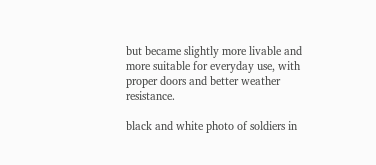but became slightly more livable and more suitable for everyday use, with proper doors and better weather resistance.

black and white photo of soldiers in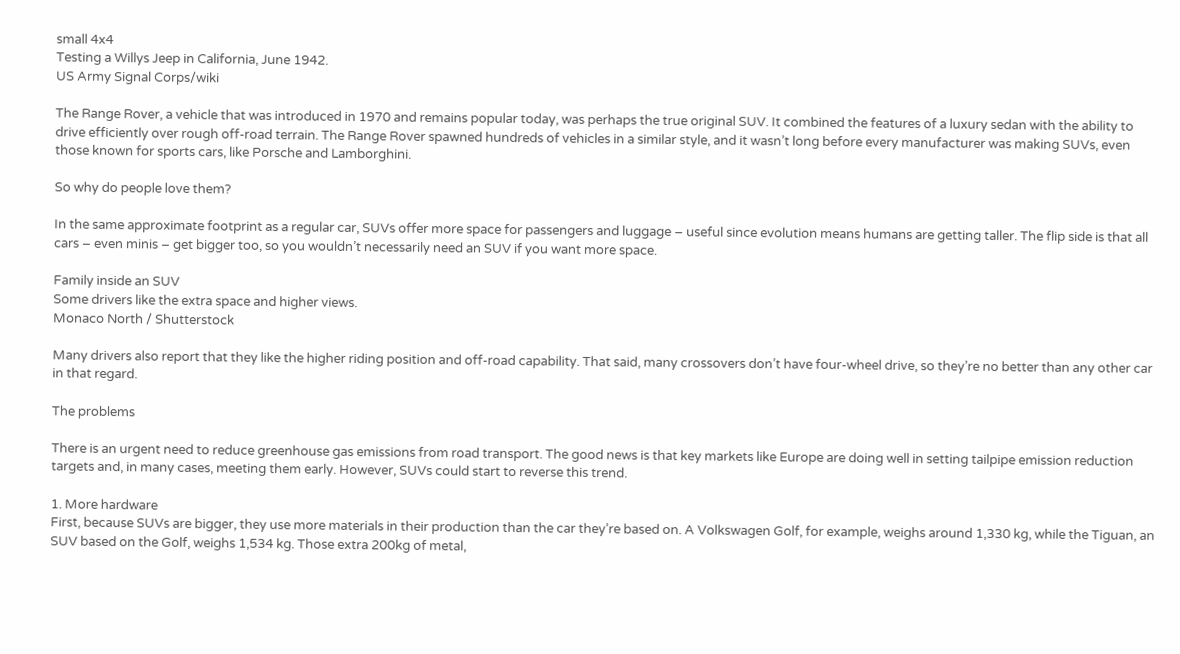small 4x4
Testing a Willys Jeep in California, June 1942.
US Army Signal Corps/wiki

The Range Rover, a vehicle that was introduced in 1970 and remains popular today, was perhaps the true original SUV. It combined the features of a luxury sedan with the ability to drive efficiently over rough off-road terrain. The Range Rover spawned hundreds of vehicles in a similar style, and it wasn’t long before every manufacturer was making SUVs, even those known for sports cars, like Porsche and Lamborghini.

So why do people love them?

In the same approximate footprint as a regular car, SUVs offer more space for passengers and luggage – useful since evolution means humans are getting taller. The flip side is that all cars – even minis – get bigger too, so you wouldn’t necessarily need an SUV if you want more space.

Family inside an SUV
Some drivers like the extra space and higher views.
Monaco North / Shutterstock

Many drivers also report that they like the higher riding position and off-road capability. That said, many crossovers don’t have four-wheel drive, so they’re no better than any other car in that regard.

The problems

There is an urgent need to reduce greenhouse gas emissions from road transport. The good news is that key markets like Europe are doing well in setting tailpipe emission reduction targets and, in many cases, meeting them early. However, SUVs could start to reverse this trend.

1. More hardware
First, because SUVs are bigger, they use more materials in their production than the car they’re based on. A Volkswagen Golf, for example, weighs around 1,330 kg, while the Tiguan, an SUV based on the Golf, weighs 1,534 kg. Those extra 200kg of metal,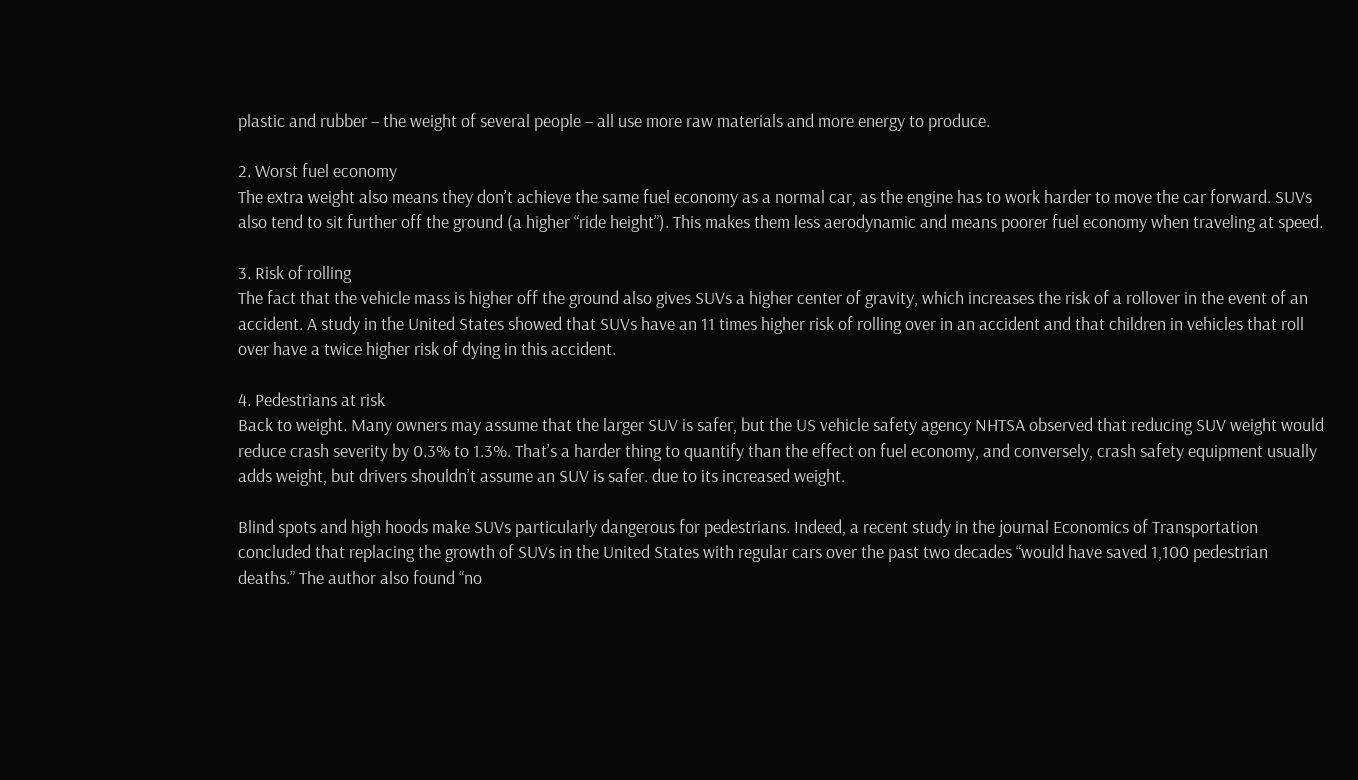plastic and rubber – the weight of several people – all use more raw materials and more energy to produce.

2. Worst fuel economy
The extra weight also means they don’t achieve the same fuel economy as a normal car, as the engine has to work harder to move the car forward. SUVs also tend to sit further off the ground (a higher “ride height”). This makes them less aerodynamic and means poorer fuel economy when traveling at speed.

3. Risk of rolling
The fact that the vehicle mass is higher off the ground also gives SUVs a higher center of gravity, which increases the risk of a rollover in the event of an accident. A study in the United States showed that SUVs have an 11 times higher risk of rolling over in an accident and that children in vehicles that roll over have a twice higher risk of dying in this accident.

4. Pedestrians at risk
Back to weight. Many owners may assume that the larger SUV is safer, but the US vehicle safety agency NHTSA observed that reducing SUV weight would reduce crash severity by 0.3% to 1.3%. That’s a harder thing to quantify than the effect on fuel economy, and conversely, crash safety equipment usually adds weight, but drivers shouldn’t assume an SUV is safer. due to its increased weight.

Blind spots and high hoods make SUVs particularly dangerous for pedestrians. Indeed, a recent study in the journal Economics of Transportation concluded that replacing the growth of SUVs in the United States with regular cars over the past two decades “would have saved 1,100 pedestrian deaths.” The author also found “no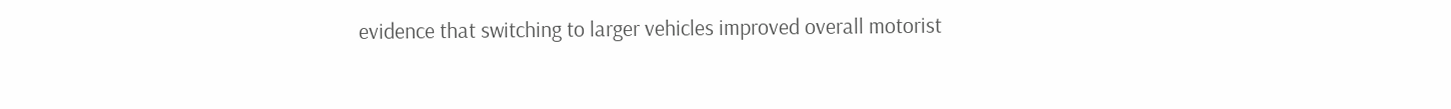evidence that switching to larger vehicles improved overall motorist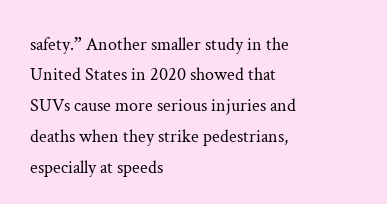safety.” Another smaller study in the United States in 2020 showed that SUVs cause more serious injuries and deaths when they strike pedestrians, especially at speeds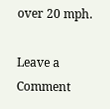over 20 mph.

Leave a Comment